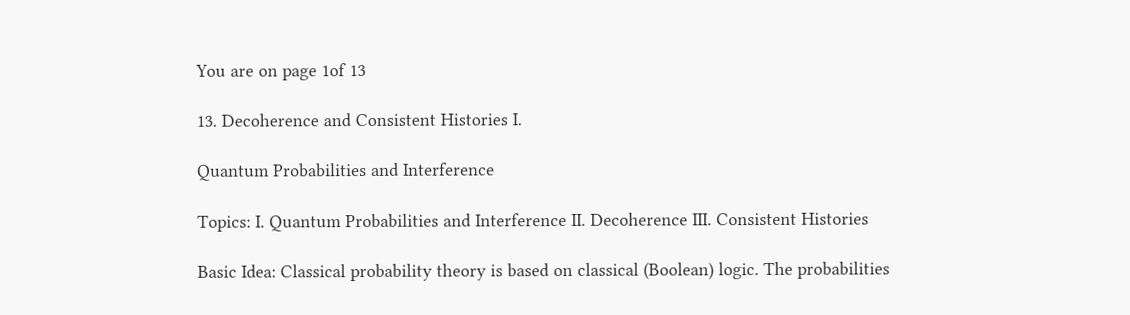You are on page 1of 13

13. Decoherence and Consistent Histories I.

Quantum Probabilities and Interference

Topics: I. Quantum Probabilities and Interference II. Decoherence III. Consistent Histories

Basic Idea: Classical probability theory is based on classical (Boolean) logic. The probabilities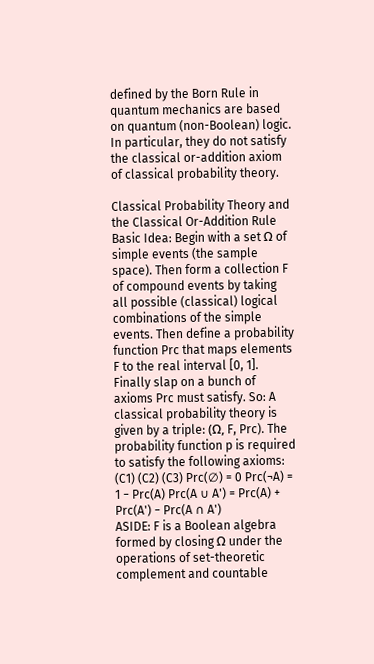defined by the Born Rule in quantum mechanics are based on quantum (non-Boolean) logic. In particular, they do not satisfy the classical or-addition axiom of classical probability theory.

Classical Probability Theory and the Classical Or-Addition Rule Basic Idea: Begin with a set Ω of simple events (the sample space). Then form a collection F of compound events by taking all possible (classical) logical combinations of the simple events. Then define a probability function Prc that maps elements F to the real interval [0, 1]. Finally slap on a bunch of axioms Prc must satisfy. So: A classical probability theory is given by a triple: (Ω, F, Prc). The probability function p is required to satisfy the following axioms: (C1) (C2) (C3) Prc(∅) = 0 Prc(¬A) = 1 − Prc(A) Prc(A ∪ A') = Prc(A) + Prc(A') − Prc(A ∩ A')
ASIDE: F is a Boolean algebra formed by closing Ω under the operations of set-theoretic complement and countable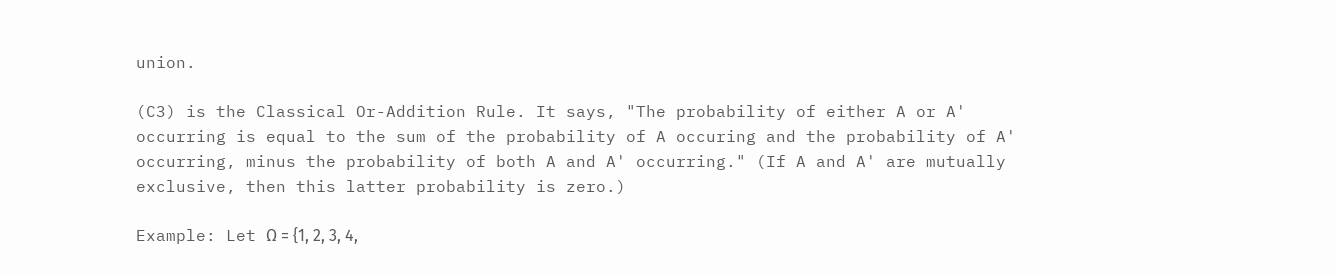union.

(C3) is the Classical Or-Addition Rule. It says, "The probability of either A or A' occurring is equal to the sum of the probability of A occuring and the probability of A' occurring, minus the probability of both A and A' occurring." (If A and A' are mutually exclusive, then this latter probability is zero.)

Example: Let Ω = {1, 2, 3, 4,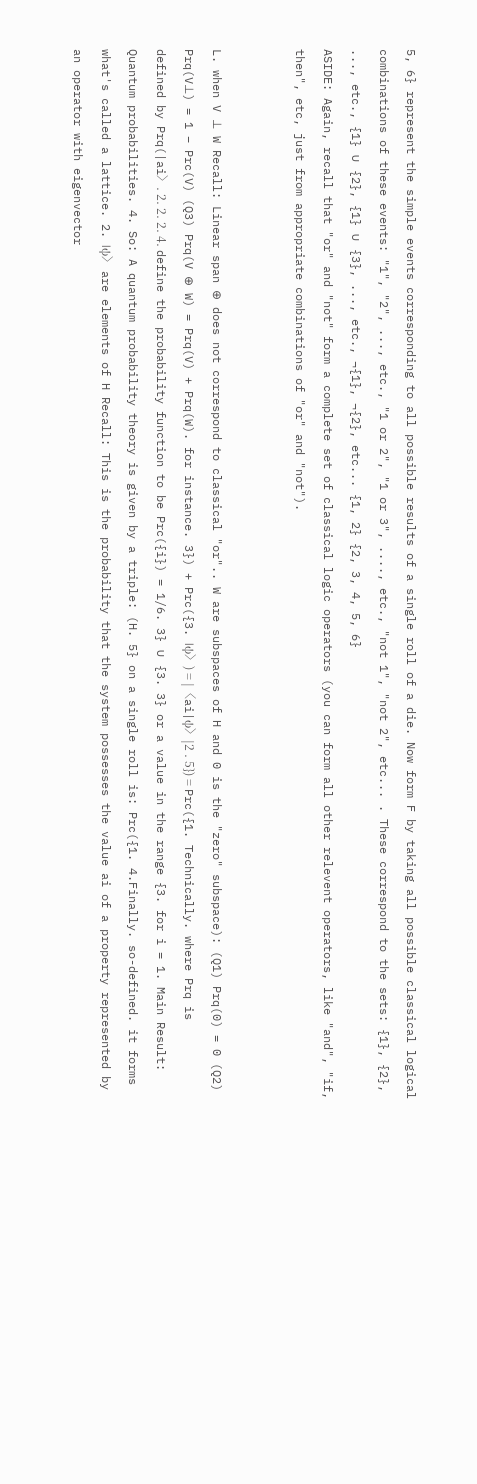5, 6} represent the simple events corresponding to all possible results of a single roll of a die. Now form F by taking all possible classical logical combinations of these events: "1", "2", ..., etc., "1 or 2", "1 or 3", ...., etc., "not 1", "not 2", etc... . These correspond to the sets: {1}, {2}, ..., etc., {1} ∪ {2}, {1} ∪ {3}, ..., etc., ¬{1}, ¬{2}, etc... {1, 2} {2, 3, 4, 5, 6}
ASIDE: Again, recall that "or" and "not" form a complete set of classical logic operators (you can form all other relevent operators, like "and", "if, then", etc, just from appropriate combinations of "or" and "not").


L. when V ⊥ W Recall: Linear span ⊕ does not correspond to classical "or".. W are subspaces of H and 0 is the "zero" subspace): (Q1) Prq(0) = 0 (Q2) Prq(V⊥) = 1 − Prc(V) (Q3) Prq(V ⊕ W) = Prq(V) + Prq(W). for instance. 3}) + Prc({3. |ψ〉) = |〈ai|ψ〉|2 . 5}) = Prc({1. Technically. where Prq is defined by Prq(|ai〉. 2. 2. 2. 4. define the probability function to be Prc({i}) = 1/6. 3} ∪ {3. 3} or a value in the range {3. for i = 1. Main Result: Quantum probabilities. 4. So: A quantum probability theory is given by a triple: (H. 5} on a single roll is: Prc({1. 4.Finally. so-defined. it forms what's called a lattice. 2. |ψ〉 are elements of H Recall: This is the probability that the system possesses the value ai of a property represented by an operator with eigenvector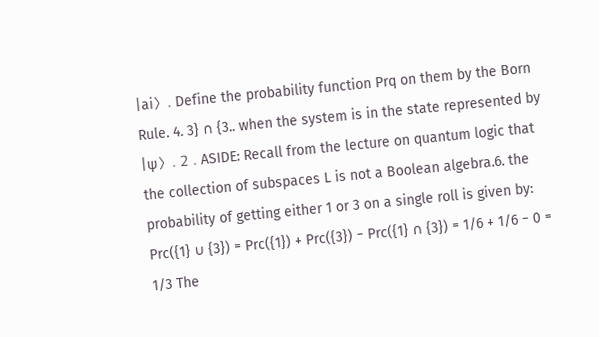|ai〉. Define the probability function Prq on them by the Born Rule. 4. 3} ∩ {3.. when the system is in the state represented by |ψ〉. 2 . ASIDE: Recall from the lecture on quantum logic that the collection of subspaces L is not a Boolean algebra.6. the probability of getting either 1 or 3 on a single roll is given by: Prc({1} ∪ {3}) = Prc({1}) + Prc({3}) − Prc({1} ∩ {3}) = 1/6 + 1/6 − 0 = 1/3 The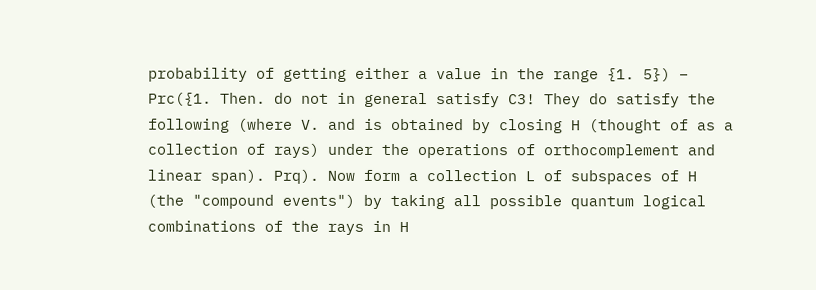probability of getting either a value in the range {1. 5}) − Prc({1. Then. do not in general satisfy C3! They do satisfy the following (where V. and is obtained by closing H (thought of as a collection of rays) under the operations of orthocomplement and linear span). Prq). Now form a collection L of subspaces of H (the "compound events") by taking all possible quantum logical combinations of the rays in H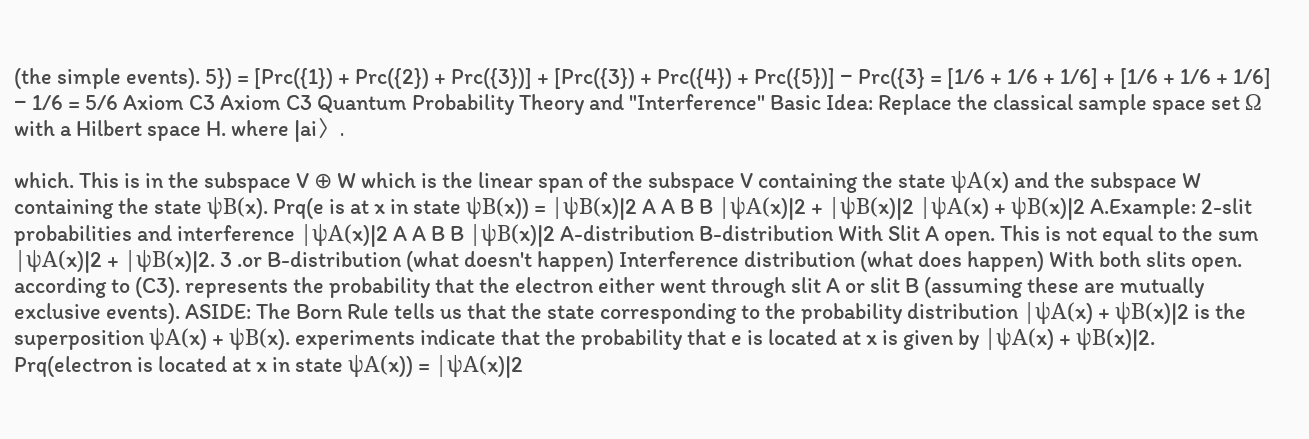(the simple events). 5}) = [Prc({1}) + Prc({2}) + Prc({3})] + [Prc({3}) + Prc({4}) + Prc({5})] − Prc({3} = [1/6 + 1/6 + 1/6] + [1/6 + 1/6 + 1/6] − 1/6 = 5/6 Axiom C3 Axiom C3 Quantum Probability Theory and "Interference" Basic Idea: Replace the classical sample space set Ω with a Hilbert space H. where |ai〉.

which. This is in the subspace V ⊕ W which is the linear span of the subspace V containing the state ψA(x) and the subspace W containing the state ψB(x). Prq(e is at x in state ψB(x)) = |ψB(x)|2 A A B B |ψA(x)|2 + |ψB(x)|2 |ψA(x) + ψB(x)|2 A.Example: 2-slit probabilities and interference |ψA(x)|2 A A B B |ψB(x)|2 A-distribution B-distribution With Slit A open. This is not equal to the sum |ψA(x)|2 + |ψB(x)|2. 3 .or B-distribution (what doesn't happen) Interference distribution (what does happen) With both slits open. according to (C3). represents the probability that the electron either went through slit A or slit B (assuming these are mutually exclusive events). ASIDE: The Born Rule tells us that the state corresponding to the probability distribution |ψA(x) + ψB(x)|2 is the superposition ψA(x) + ψB(x). experiments indicate that the probability that e is located at x is given by |ψA(x) + ψB(x)|2. Prq(electron is located at x in state ψA(x)) = |ψA(x)|2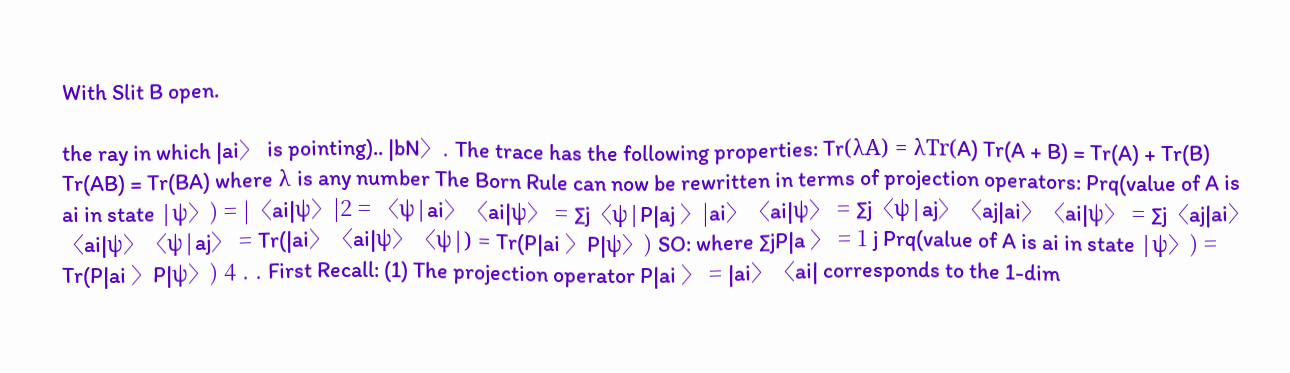With Slit B open.

the ray in which |ai〉 is pointing).. |bN〉. The trace has the following properties: Tr(λA) = λTr(A) Tr(A + B) = Tr(A) + Tr(B) Tr(AB) = Tr(BA) where λ is any number The Born Rule can now be rewritten in terms of projection operators: Prq(value of A is ai in state |ψ〉) = |〈ai|ψ〉|2 = 〈ψ|ai〉〈ai|ψ〉 = ∑j〈ψ|P|aj 〉|ai〉〈ai|ψ〉 = ∑j〈ψ|aj〉〈aj|ai〉〈ai|ψ〉 = ∑j〈aj|ai〉〈ai|ψ〉〈ψ|aj〉 = Tr(|ai〉〈ai|ψ〉〈ψ|) = Tr(P|ai 〉P|ψ〉) SO: where ∑jP|a 〉 = 1 j Prq(value of A is ai in state |ψ〉) = Tr(P|ai 〉P|ψ〉) 4 . . First Recall: (1) The projection operator P|ai 〉 = |ai〉〈ai| corresponds to the 1-dim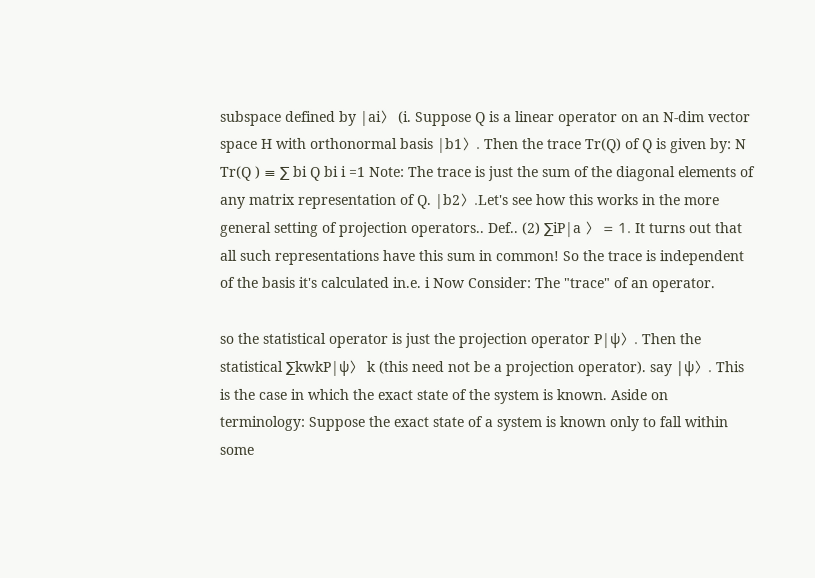subspace defined by |ai〉 (i. Suppose Q is a linear operator on an N-dim vector space H with orthonormal basis |b1〉. Then the trace Tr(Q) of Q is given by: N Tr(Q ) ≡ ∑ bi Q bi i =1 Note: The trace is just the sum of the diagonal elements of any matrix representation of Q. |b2〉.Let's see how this works in the more general setting of projection operators.. Def.. (2) ∑iP|a 〉 = 1. It turns out that all such representations have this sum in common! So the trace is independent of the basis it's calculated in.e. i Now Consider: The "trace" of an operator.

so the statistical operator is just the projection operator P|ψ〉. Then the statistical ∑kwkP|ψ〉 k (this need not be a projection operator). say |ψ〉. This is the case in which the exact state of the system is known. Aside on terminology: Suppose the exact state of a system is known only to fall within some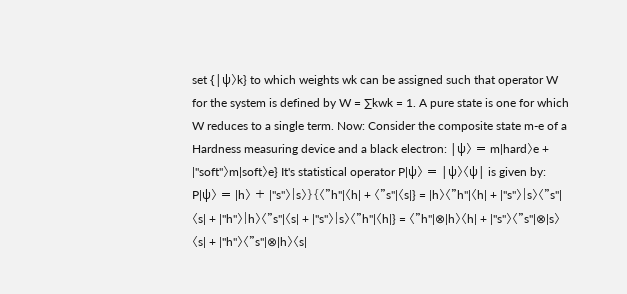set {|ψ〉k} to which weights wk can be assigned such that operator W for the system is defined by W = ∑kwk = 1. A pure state is one for which W reduces to a single term. Now: Consider the composite state m-e of a Hardness measuring device and a black electron: |ψ〉 = m|hard〉e + |"soft"〉m|soft〉e} It's statistical operator P|ψ〉 = |ψ〉〈ψ| is given by: P|ψ〉 = |h〉 + |"s"〉|s〉}{〈"h"|〈h| + 〈"s"|〈s|} = |h〉〈"h"|〈h| + |"s"〉|s〉〈"s"|〈s| + |"h"〉|h〉〈"s"|〈s| + |"s"〉|s〉〈"h"|〈h|} = 〈"h"|⊗|h〉〈h| + |"s"〉〈"s"|⊗|s〉〈s| + |"h"〉〈"s"|⊗|h〉〈s|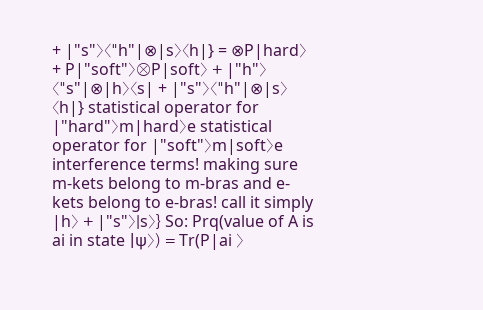+ |"s"〉〈"h"|⊗|s〉〈h|} = ⊗P|hard〉 + P|"soft"〉⊗P|soft〉 + |"h"〉〈"s"|⊗|h〉〈s| + |"s"〉〈"h"|⊗|s〉〈h|} statistical operator for |"hard"〉m|hard〉e statistical operator for |"soft"〉m|soft〉e interference terms! making sure m-kets belong to m-bras and e-kets belong to e-bras! call it simply |h〉 + |"s"〉|s〉} So: Prq(value of A is ai in state |ψ〉) = Tr(P|ai 〉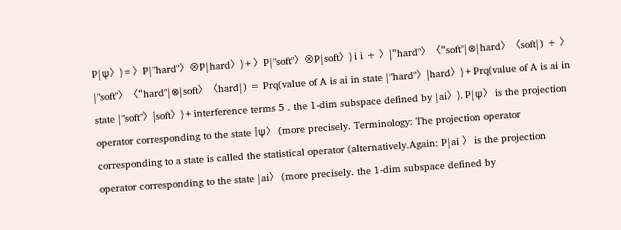P|ψ〉) = 〉P|"hard"〉⊗P|hard〉) + 〉P|"soft"〉⊗P|soft〉) i i + 〉|"hard"〉〈"soft"|⊗|hard〉〈soft|) + 〉|"soft"〉〈"hard"|⊗|soft〉〈hard|) = Prq(value of A is ai in state |"hard"〉|hard〉) + Prq(value of A is ai in state |"soft"〉|soft〉) + interference terms 5 . the 1-dim subspace defined by |ai〉). P|ψ〉 is the projection operator corresponding to the state |ψ〉 (more precisely. Terminology: The projection operator corresponding to a state is called the statistical operator (alternatively.Again: P|ai 〉 is the projection operator corresponding to the state |ai〉 (more precisely. the 1-dim subspace defined by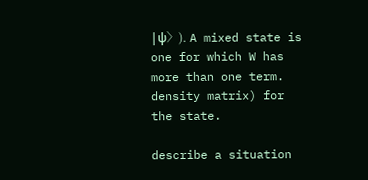|ψ〉). A mixed state is one for which W has more than one term. density matrix) for the state.

describe a situation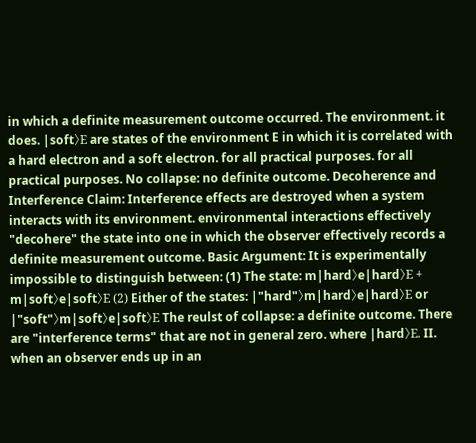in which a definite measurement outcome occurred. The environment. it does. |soft〉Ε are states of the environment E in which it is correlated with a hard electron and a soft electron. for all practical purposes. for all practical purposes. No collapse: no definite outcome. Decoherence and Interference Claim: Interference effects are destroyed when a system interacts with its environment. environmental interactions effectively "decohere" the state into one in which the observer effectively records a definite measurement outcome. Basic Argument: It is experimentally impossible to distinguish between: (1) The state: m|hard〉e|hard〉Ε + m|soft〉e|soft〉Ε (2) Either of the states: |"hard"〉m|hard〉e|hard〉Ε or |"soft"〉m|soft〉e|soft〉Ε The reulst of collapse: a definite outcome. There are "interference terms" that are not in general zero. where |hard〉Ε. II. when an observer ends up in an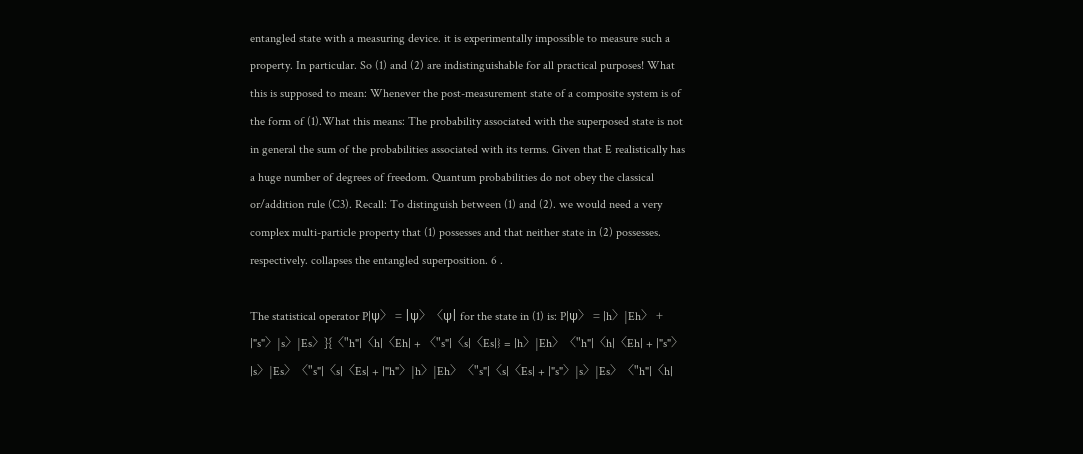entangled state with a measuring device. it is experimentally impossible to measure such a property. In particular. So (1) and (2) are indistinguishable for all practical purposes! What this is supposed to mean: Whenever the post-measurement state of a composite system is of the form of (1).What this means: The probability associated with the superposed state is not in general the sum of the probabilities associated with its terms. Given that E realistically has a huge number of degrees of freedom. Quantum probabilities do not obey the classical or/addition rule (C3). Recall: To distinguish between (1) and (2). we would need a very complex multi-particle property that (1) possesses and that neither state in (2) possesses. respectively. collapses the entangled superposition. 6 .

The statistical operator P|ψ〉 = |ψ〉〈ψ| for the state in (1) is: P|ψ〉 = |h〉|Eh〉 + |"s"〉|s〉|Es〉}{〈"h"|〈h|〈Eh| + 〈"s"|〈s|〈Es|} = |h〉|Eh〉〈"h"|〈h|〈Eh| + |"s"〉|s〉|Es〉〈"s"|〈s|〈Es| + |"h"〉|h〉|Eh〉〈"s"|〈s|〈Es| + |"s"〉|s〉|Es〉〈"h"|〈h|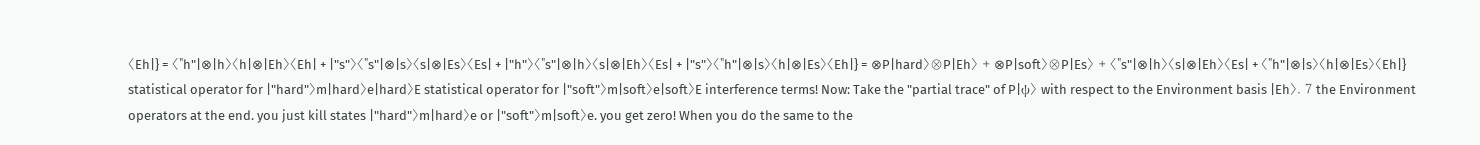〈Eh|} = 〈"h"|⊗|h〉〈h|⊗|Eh〉〈Eh| + |"s"〉〈"s"|⊗|s〉〈s|⊗|Es〉〈Es| + |"h"〉〈"s"|⊗|h〉〈s|⊗|Eh〉〈Es| + |"s"〉〈"h"|⊗|s〉〈h|⊗|Es〉〈Eh|} = ⊗P|hard〉⊗P|Eh〉 + ⊗P|soft〉⊗P|Es〉 + 〈"s"|⊗|h〉〈s|⊗|Eh〉〈Es| + 〈"h"|⊗|s〉〈h|⊗|Es〉〈Eh|} statistical operator for |"hard"〉m|hard〉e|hard〉E statistical operator for |"soft"〉m|soft〉e|soft〉E interference terms! Now: Take the "partial trace" of P|ψ〉 with respect to the Environment basis |Eh〉. 7 the Environment operators at the end. you just kill states |"hard"〉m|hard〉e or |"soft"〉m|soft〉e. you get zero! When you do the same to the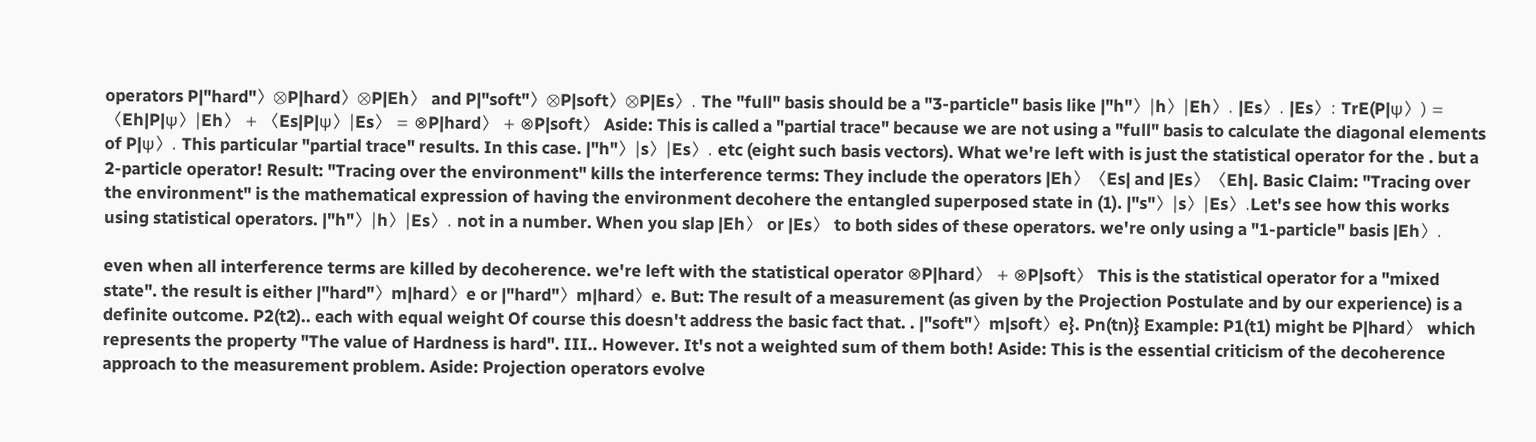operators P|"hard"〉⊗P|hard〉⊗P|Eh〉 and P|"soft"〉⊗P|soft〉⊗P|Es〉. The "full" basis should be a "3-particle" basis like |"h"〉|h〉|Eh〉. |Es〉. |Es〉: TrE(P|ψ〉) = 〈Eh|P|ψ〉|Eh〉 + 〈Es|P|ψ〉|Es〉 = ⊗P|hard〉 + ⊗P|soft〉 Aside: This is called a "partial trace" because we are not using a "full" basis to calculate the diagonal elements of P|ψ〉. This particular "partial trace" results. In this case. |"h"〉|s〉|Es〉. etc (eight such basis vectors). What we're left with is just the statistical operator for the . but a 2-particle operator! Result: "Tracing over the environment" kills the interference terms: They include the operators |Eh〉〈Es| and |Es〉〈Eh|. Basic Claim: "Tracing over the environment" is the mathematical expression of having the environment decohere the entangled superposed state in (1). |"s"〉|s〉|Es〉.Let's see how this works using statistical operators. |"h"〉|h〉|Es〉. not in a number. When you slap |Eh〉 or |Es〉 to both sides of these operators. we're only using a "1-particle" basis |Eh〉.

even when all interference terms are killed by decoherence. we're left with the statistical operator ⊗P|hard〉 + ⊗P|soft〉 This is the statistical operator for a "mixed state". the result is either |"hard"〉m|hard〉e or |"hard"〉m|hard〉e. But: The result of a measurement (as given by the Projection Postulate and by our experience) is a definite outcome. P2(t2).. each with equal weight Of course this doesn't address the basic fact that. . |"soft"〉m|soft〉e}. Pn(tn)} Example: P1(t1) might be P|hard〉 which represents the property "The value of Hardness is hard". III.. However. It's not a weighted sum of them both! Aside: This is the essential criticism of the decoherence approach to the measurement problem. Aside: Projection operators evolve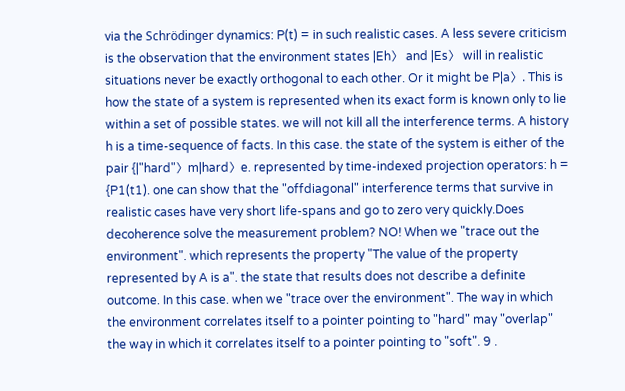via the Schrödinger dynamics: P(t) = in such realistic cases. A less severe criticism is the observation that the environment states |Eh〉 and |Es〉 will in realistic situations never be exactly orthogonal to each other. Or it might be P|a〉. This is how the state of a system is represented when its exact form is known only to lie within a set of possible states. we will not kill all the interference terms. A history h is a time-sequence of facts. In this case. the state of the system is either of the pair {|"hard"〉m|hard〉e. represented by time-indexed projection operators: h = {P1(t1). one can show that the "offdiagonal" interference terms that survive in realistic cases have very short life-spans and go to zero very quickly.Does decoherence solve the measurement problem? NO! When we "trace out the environment". which represents the property "The value of the property represented by A is a". the state that results does not describe a definite outcome. In this case. when we "trace over the environment". The way in which the environment correlates itself to a pointer pointing to "hard" may "overlap" the way in which it correlates itself to a pointer pointing to "soft". 9 .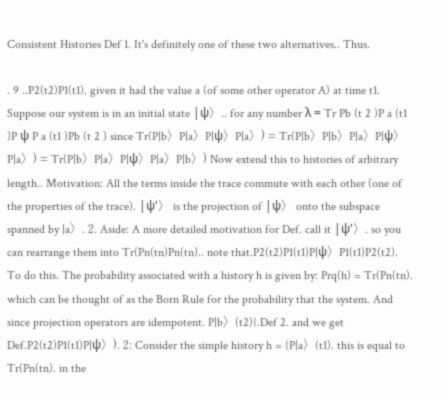Consistent Histories Def 1. It's definitely one of these two alternatives.. Thus.

. 9 ..P2(t2)P1(t1). given it had the value a (of some other operator A) at time t1. Suppose our system is in an initial state |ψ〉.. for any number λ = Tr Pb (t 2 )P a (t1 )P ψ P a (t1 )Pb (t 2 ) since Tr(P|b〉P|a〉P|ψ〉P|a〉) = Tr(P|b〉P|b〉P|a〉P|ψ〉P|a〉) = Tr(P|b〉P|a〉P|ψ〉P|a〉P|b〉) Now extend this to histories of arbitrary length.. Motivation: All the terms inside the trace commute with each other (one of the properties of the trace). |ψ'〉 is the projection of |ψ〉 onto the subspace spanned by |a〉. 2. Aside: A more detailed motivation for Def. call it |ψ'〉. so you can rearrange them into Tr(Pn(tn)Pn(tn).. note that.P2(t2)P1(t1)P|ψ〉P1(t1)P2(t2). To do this. The probability associated with a history h is given by: Prq(h) = Tr(Pn(tn). which can be thought of as the Born Rule for the probability that the system. And since projection operators are idempotent. P|b〉(t2)}.Def 2. and we get Def.P2(t2)P1(t1)P|ψ〉). 2: Consider the simple history h = {P|a〉(t1). this is equal to Tr(Pn(tn). in the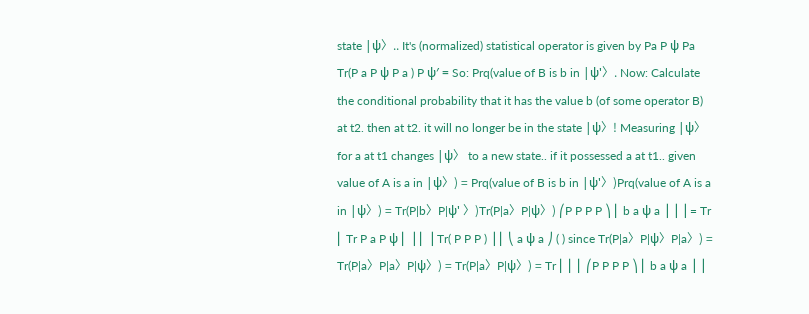state |ψ〉.. It's (normalized) statistical operator is given by Pa P ψ Pa Tr(P a P ψ P a ) P ψ′ = So: Prq(value of B is b in |ψ'〉. Now: Calculate the conditional probability that it has the value b (of some operator B) at t2. then at t2. it will no longer be in the state |ψ〉! Measuring |ψ〉 for a at t1 changes |ψ〉 to a new state.. if it possessed a at t1.. given value of A is a in |ψ〉) = Prq(value of B is b in |ψ'〉)Prq(value of A is a in |ψ〉) = Tr(P|b〉P|ψ' 〉)Tr(P|a〉P|ψ〉) ⎛P P P P ⎞ ⎜ b a ψ a ⎟ ⎟ ⎟ = Tr ⎜ Tr P a P ψ ⎜ ⎟ ⎜ ⎟ Tr( P P P ) ⎟ ⎜ ⎝ a ψ a ⎠ ( ) since Tr(P|a〉P|ψ〉P|a〉) = Tr(P|a〉P|a〉P|ψ〉) = Tr(P|a〉P|ψ〉) = Tr ⎜ ⎜ ⎜ ⎛P P P P ⎞ ⎜ b a ψ a ⎟ ⎟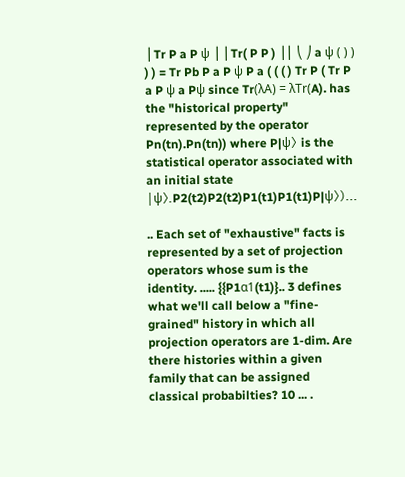⎟ Tr P a P ψ ⎟ ⎟ Tr( P P ) ⎟ ⎜ ⎝ ⎠ a ψ ( ) ) ) ) = Tr Pb P a P ψ P a ( ( ( ) Tr P ( Tr P a P ψ a Pψ since Tr(λA) = λTr(A). has the "historical property" represented by the operator Pn(tn).Pn(tn)) where P|ψ〉 is the statistical operator associated with an initial state |ψ〉.P2(t2)P2(t2)P1(t1)P1(t1)P|ψ〉)...

.. Each set of "exhaustive" facts is represented by a set of projection operators whose sum is the identity. ..... {{P1α1(t1)}.. 3 defines what we'll call below a "fine-grained" history in which all projection operators are 1-dim. Are there histories within a given family that can be assigned classical probabilties? 10 ... .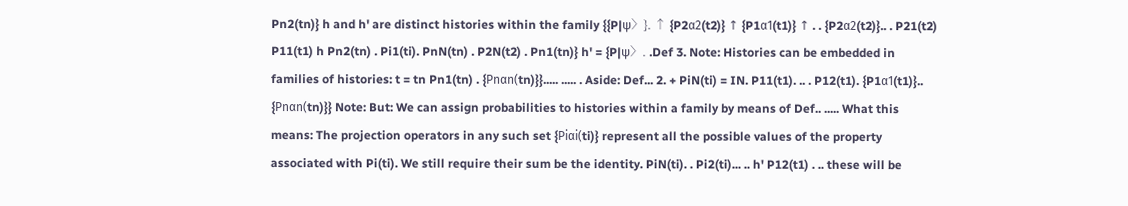Pn2(tn)} h and h' are distinct histories within the family {{P|ψ〉}. ↑ {P2α2(t2)} ↑ {P1α1(t1)} ↑ . . {P2α2(t2)}.. . P21(t2) P11(t1) h Pn2(tn) . Pi1(ti). PnN(tn) . P2N(t2) . Pn1(tn)} h' = {P|ψ〉. .Def 3. Note: Histories can be embedded in families of histories: t = tn Pn1(tn) . {Pnαn(tn)}}..... ..... . Aside: Def... 2. + PiN(ti) = IN. P11(t1). .. . P12(t1). {P1α1(t1)}.. {Pnαn(tn)}} Note: But: We can assign probabilities to histories within a family by means of Def.. ..... What this means: The projection operators in any such set {Piαi(ti)} represent all the possible values of the property associated with Pi(ti). We still require their sum be the identity. PiN(ti). . Pi2(ti)... .. h' P12(t1) . .. these will be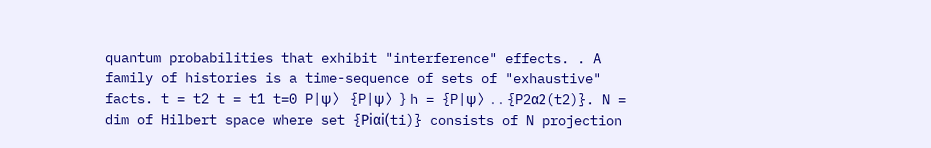quantum probabilities that exhibit "interference" effects. . A family of histories is a time-sequence of sets of "exhaustive" facts. t = t2 t = t1 t=0 P|ψ〉 {P|ψ〉} h = {P|ψ〉. . {P2α2(t2)}. N = dim of Hilbert space where set {Piαi(ti)} consists of N projection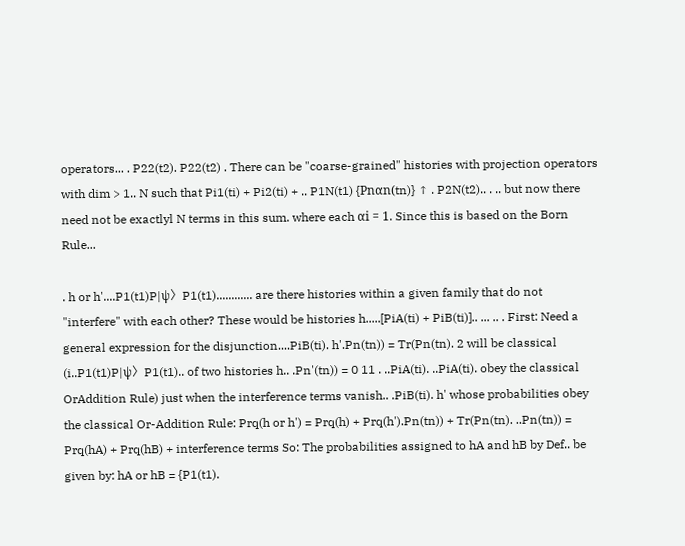operators... . P22(t2). P22(t2) . There can be "coarse-grained" histories with projection operators with dim > 1.. N such that Pi1(ti) + Pi2(ti) + .. P1N(t1) {Pnαn(tn)} ↑ . P2N(t2).. . .. but now there need not be exactlyl N terms in this sum. where each αi = 1. Since this is based on the Born Rule...

. h or h'....P1(t1)P|ψ〉P1(t1)............ are there histories within a given family that do not "interfere" with each other? These would be histories h.....[PiA(ti) + PiB(ti)].. ... .. . First: Need a general expression for the disjunction....PiB(ti). h'.Pn(tn)) = Tr(Pn(tn). 2 will be classical (i..P1(t1)P|ψ〉P1(t1).. of two histories h.. .Pn'(tn)) = 0 11 . ..PiA(ti). ..PiA(ti). obey the classical OrAddition Rule) just when the interference terms vanish.. .PiB(ti). h' whose probabilities obey the classical Or-Addition Rule: Prq(h or h') = Prq(h) + Prq(h').Pn(tn)) + Tr(Pn(tn). ..Pn(tn)) = Prq(hA) + Prq(hB) + interference terms So: The probabilities assigned to hA and hB by Def.. be given by: hA or hB = {P1(t1).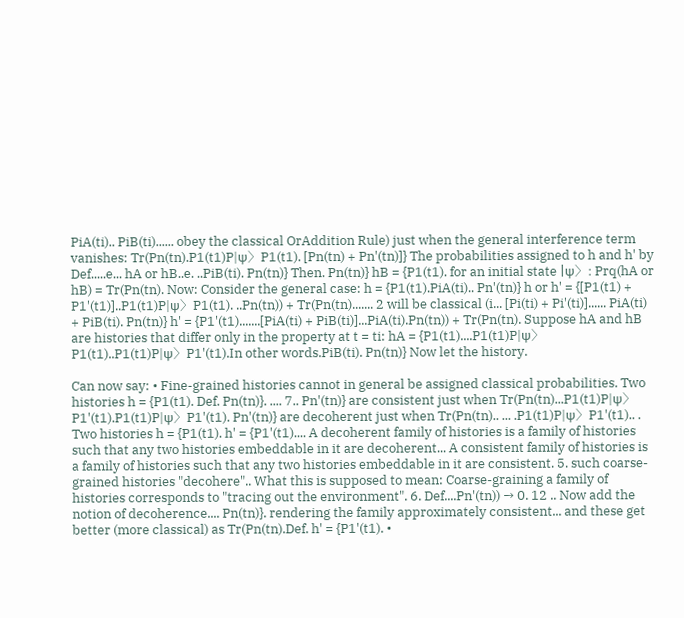PiA(ti).. PiB(ti)...... obey the classical OrAddition Rule) just when the general interference term vanishes: Tr(Pn(tn).P1(t1)P|ψ〉P1(t1). [Pn(tn) + Pn'(tn)]} The probabilities assigned to h and h' by Def.....e... hA or hB..e. ..PiB(ti). Pn(tn)} Then. Pn(tn)} hB = {P1(t1). for an initial state |ψ〉: Prq(hA or hB) = Tr(Pn(tn). Now: Consider the general case: h = {P1(t1).PiA(ti).. Pn'(tn)} h or h' = {[P1(t1) + P1'(t1)]..P1(t1)P|ψ〉P1(t1). ..Pn(tn)) + Tr(Pn(tn)....... 2 will be classical (i... [Pi(ti) + Pi'(ti)]...... PiA(ti) + PiB(ti). Pn(tn)} h' = {P1'(t1).......[PiA(ti) + PiB(ti)]...PiA(ti).Pn(tn)) + Tr(Pn(tn). Suppose hA and hB are histories that differ only in the property at t = ti: hA = {P1(t1)....P1(t1)P|ψ〉P1(t1)..P1(t1)P|ψ〉P1'(t1).In other words.PiB(ti). Pn(tn)} Now let the history.

Can now say: • Fine-grained histories cannot in general be assigned classical probabilities. Two histories h = {P1(t1). Def. Pn(tn)}. .... 7.. Pn'(tn)} are consistent just when Tr(Pn(tn)...P1(t1)P|ψ〉P1'(t1).P1(t1)P|ψ〉P1'(t1). Pn'(tn)} are decoherent just when Tr(Pn(tn).. ... .P1(t1)P|ψ〉P1'(t1).. . Two histories h = {P1(t1). h' = {P1'(t1).... A decoherent family of histories is a family of histories such that any two histories embeddable in it are decoherent... A consistent family of histories is a family of histories such that any two histories embeddable in it are consistent. 5. such coarse-grained histories "decohere".. What this is supposed to mean: Coarse-graining a family of histories corresponds to "tracing out the environment". 6. Def....Pn'(tn)) → 0. 12 .. Now add the notion of decoherence.... Pn(tn)}. rendering the family approximately consistent... and these get better (more classical) as Tr(Pn(tn).Def. h' = {P1'(t1). •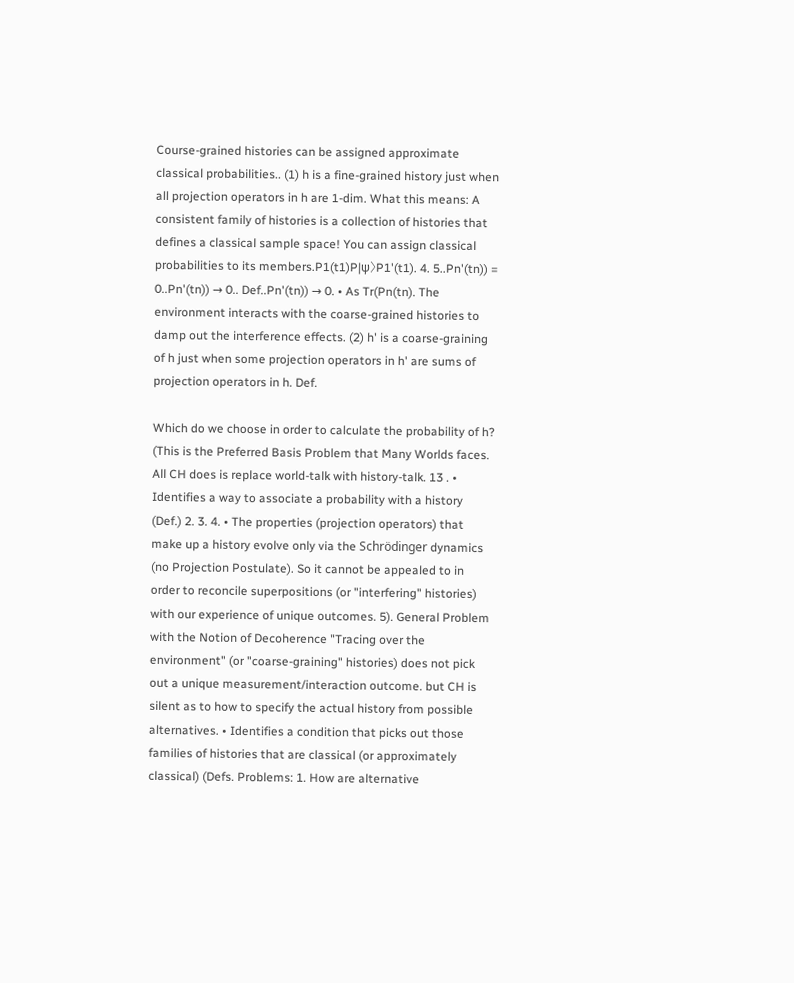Course-grained histories can be assigned approximate classical probabilities.. (1) h is a fine-grained history just when all projection operators in h are 1-dim. What this means: A consistent family of histories is a collection of histories that defines a classical sample space! You can assign classical probabilities to its members.P1(t1)P|ψ〉P1'(t1). 4. 5..Pn'(tn)) = 0..Pn'(tn)) → 0.. Def..Pn'(tn)) → 0. • As Tr(Pn(tn). The environment interacts with the coarse-grained histories to damp out the interference effects. (2) h' is a coarse-graining of h just when some projection operators in h' are sums of projection operators in h. Def.

Which do we choose in order to calculate the probability of h? (This is the Preferred Basis Problem that Many Worlds faces. All CH does is replace world-talk with history-talk. 13 . • Identifies a way to associate a probability with a history (Def.) 2. 3. 4. • The properties (projection operators) that make up a history evolve only via the Schrödinger dynamics (no Projection Postulate). So it cannot be appealed to in order to reconcile superpositions (or "interfering" histories) with our experience of unique outcomes. 5). General Problem with the Notion of Decoherence "Tracing over the environment" (or "coarse-graining" histories) does not pick out a unique measurement/interaction outcome. but CH is silent as to how to specify the actual history from possible alternatives. • Identifies a condition that picks out those families of histories that are classical (or approximately classical) (Defs. Problems: 1. How are alternative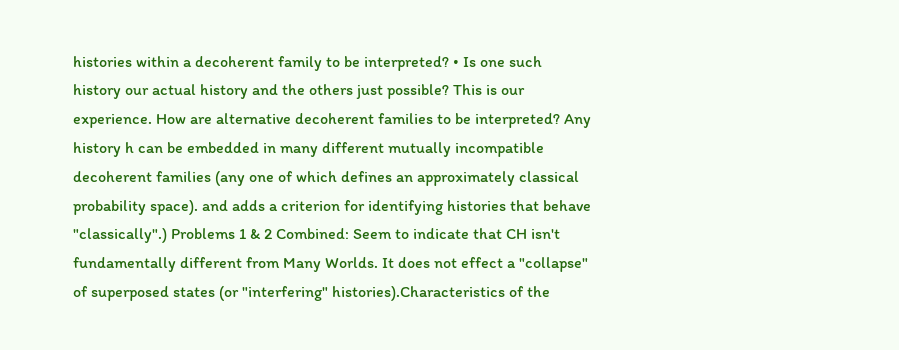histories within a decoherent family to be interpreted? • Is one such history our actual history and the others just possible? This is our experience. How are alternative decoherent families to be interpreted? Any history h can be embedded in many different mutually incompatible decoherent families (any one of which defines an approximately classical probability space). and adds a criterion for identifying histories that behave "classically".) Problems 1 & 2 Combined: Seem to indicate that CH isn't fundamentally different from Many Worlds. It does not effect a "collapse" of superposed states (or "interfering" histories).Characteristics of the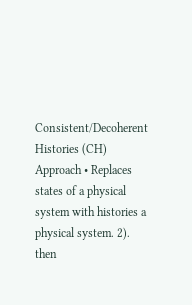Consistent/Decoherent Histories (CH) Approach • Replaces states of a physical system with histories a physical system. 2). then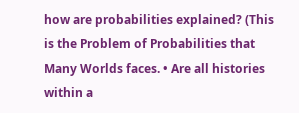how are probabilities explained? (This is the Problem of Probabilities that Many Worlds faces. • Are all histories within a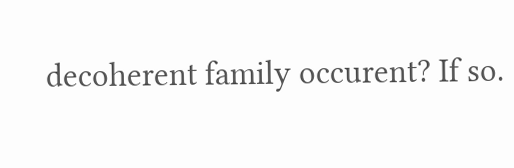decoherent family occurent? If so.